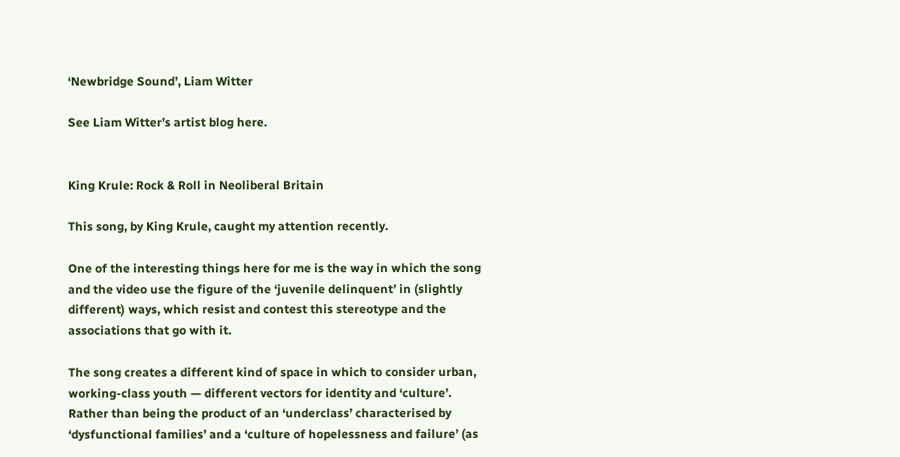‘Newbridge Sound’, Liam Witter

See Liam Witter’s artist blog here.


King Krule: Rock & Roll in Neoliberal Britain

This song, by King Krule, caught my attention recently.

One of the interesting things here for me is the way in which the song and the video use the figure of the ‘juvenile delinquent’ in (slightly different) ways, which resist and contest this stereotype and the associations that go with it.

The song creates a different kind of space in which to consider urban, working-class youth — different vectors for identity and ‘culture’. Rather than being the product of an ‘underclass’ characterised by ‘dysfunctional families’ and a ‘culture of hopelessness and failure’ (as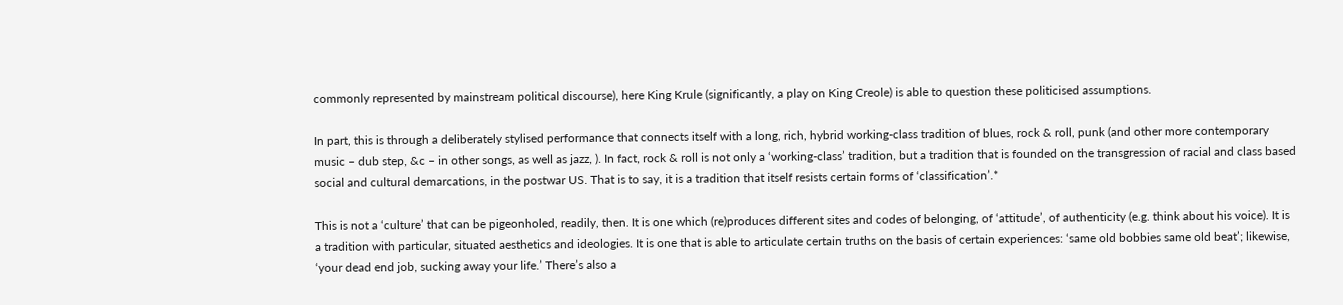commonly represented by mainstream political discourse), here King Krule (significantly, a play on King Creole) is able to question these politicised assumptions.

In part, this is through a deliberately stylised performance that connects itself with a long, rich, hybrid working-class tradition of blues, rock & roll, punk (and other more contemporary music – dub step, &c – in other songs, as well as jazz, ). In fact, rock & roll is not only a ‘working-class’ tradition, but a tradition that is founded on the transgression of racial and class based social and cultural demarcations, in the postwar US. That is to say, it is a tradition that itself resists certain forms of ‘classification’.*

This is not a ‘culture’ that can be pigeonholed, readily, then. It is one which (re)produces different sites and codes of belonging, of ‘attitude’, of authenticity (e.g. think about his voice). It is a tradition with particular, situated aesthetics and ideologies. It is one that is able to articulate certain truths on the basis of certain experiences: ‘same old bobbies same old beat’; likewise, ‘your dead end job, sucking away your life.’ There’s also a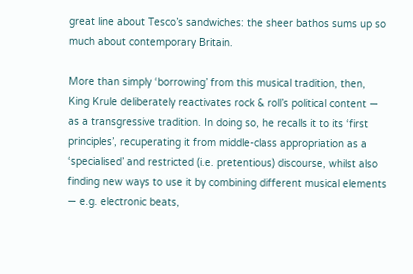great line about Tesco’s sandwiches: the sheer bathos sums up so much about contemporary Britain.

More than simply ‘borrowing’ from this musical tradition, then, King Krule deliberately reactivates rock & roll’s political content — as a transgressive tradition. In doing so, he recalls it to its ‘first principles’, recuperating it from middle-class appropriation as a ‘specialised’ and restricted (i.e. pretentious) discourse, whilst also finding new ways to use it by combining different musical elements — e.g. electronic beats,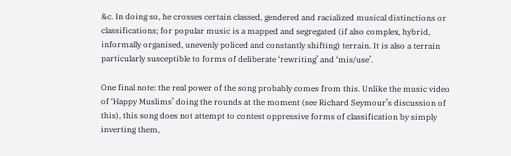&c. In doing so, he crosses certain classed, gendered and racialized musical distinctions or classifications; for popular music is a mapped and segregated (if also complex, hybrid, informally organised, unevenly policed and constantly shifting) terrain. It is also a terrain particularly susceptible to forms of deliberate ‘rewriting’ and ‘mis/use’.

One final note: the real power of the song probably comes from this. Unlike the music video of ‘Happy Muslims’ doing the rounds at the moment (see Richard Seymour’s discussion of this), this song does not attempt to contest oppressive forms of classification by simply inverting them,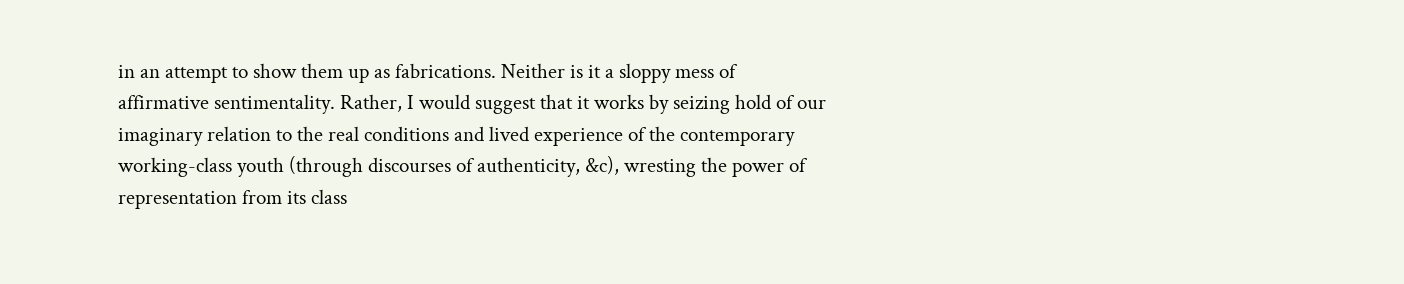in an attempt to show them up as fabrications. Neither is it a sloppy mess of affirmative sentimentality. Rather, I would suggest that it works by seizing hold of our imaginary relation to the real conditions and lived experience of the contemporary working-class youth (through discourses of authenticity, &c), wresting the power of representation from its class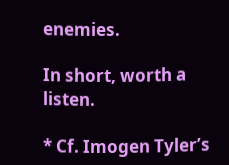enemies.

In short, worth a listen.

* Cf. Imogen Tyler’s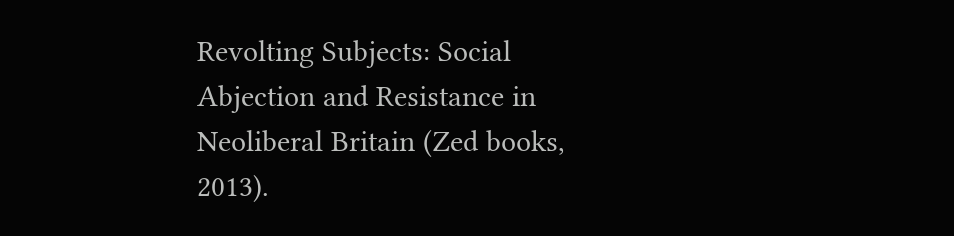Revolting Subjects: Social Abjection and Resistance in Neoliberal Britain (Zed books, 2013).